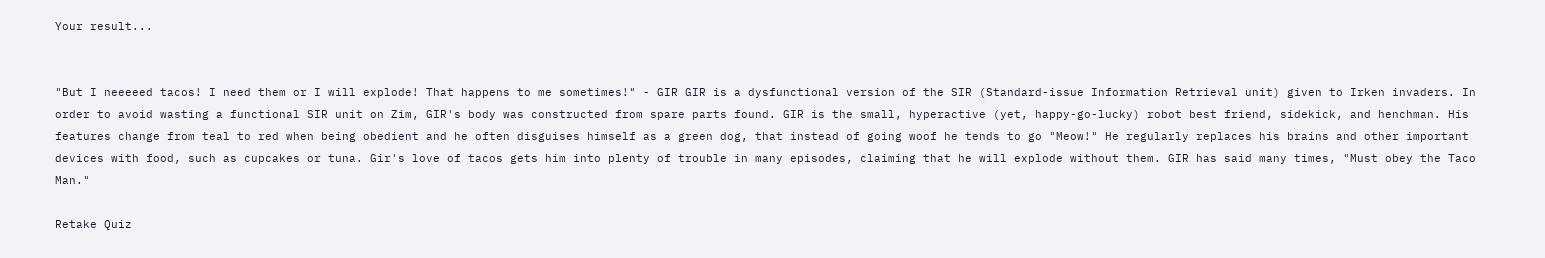Your result...


"But I neeeeed tacos! I need them or I will explode! That happens to me sometimes!" - GIR GIR is a dysfunctional version of the SIR (Standard-issue Information Retrieval unit) given to Irken invaders. In order to avoid wasting a functional SIR unit on Zim, GIR's body was constructed from spare parts found. GIR is the small, hyperactive (yet, happy-go-lucky) robot best friend, sidekick, and henchman. His features change from teal to red when being obedient and he often disguises himself as a green dog, that instead of going woof he tends to go "Meow!" He regularly replaces his brains and other important devices with food, such as cupcakes or tuna. Gir's love of tacos gets him into plenty of trouble in many episodes, claiming that he will explode without them. GIR has said many times, "Must obey the Taco Man."

Retake Quiz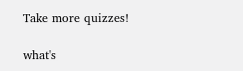Take more quizzes!

what's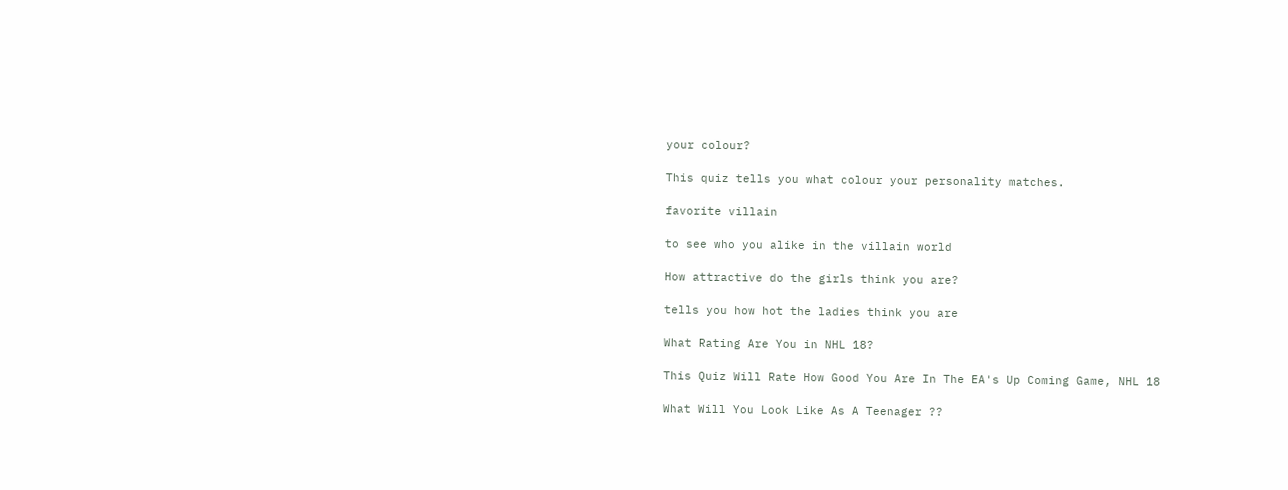your colour?

This quiz tells you what colour your personality matches.

favorite villain

to see who you alike in the villain world

How attractive do the girls think you are?

tells you how hot the ladies think you are

What Rating Are You in NHL 18?

This Quiz Will Rate How Good You Are In The EA's Up Coming Game, NHL 18

What Will You Look Like As A Teenager ??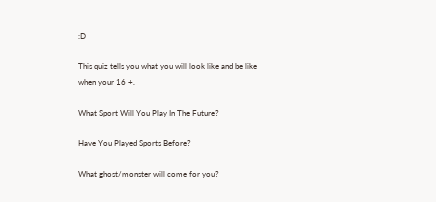:D

This quiz tells you what you will look like and be like when your 16 +.

What Sport Will You Play In The Future?

Have You Played Sports Before?

What ghost/monster will come for you?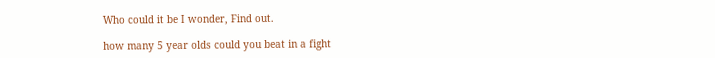Who could it be I wonder, Find out.

how many 5 year olds could you beat in a fight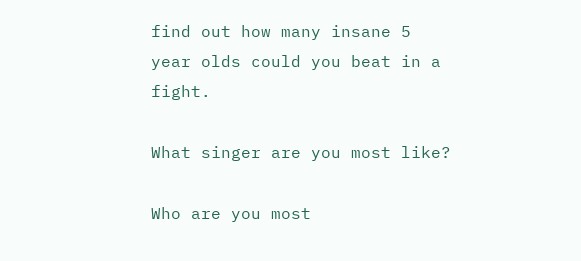find out how many insane 5 year olds could you beat in a fight.

What singer are you most like?

Who are you most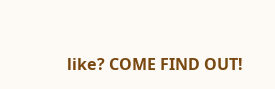like? COME FIND OUT!